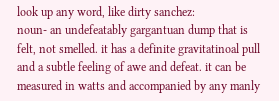look up any word, like dirty sanchez:
noun- an undefeatably gargantuan dump that is felt, not smelled. it has a definite gravitatinoal pull and a subtle feeling of awe and defeat. it can be measured in watts and accompanied by any manly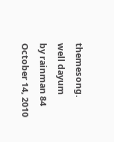themesong.
well dayum
by rainman 84 October 14, 2010